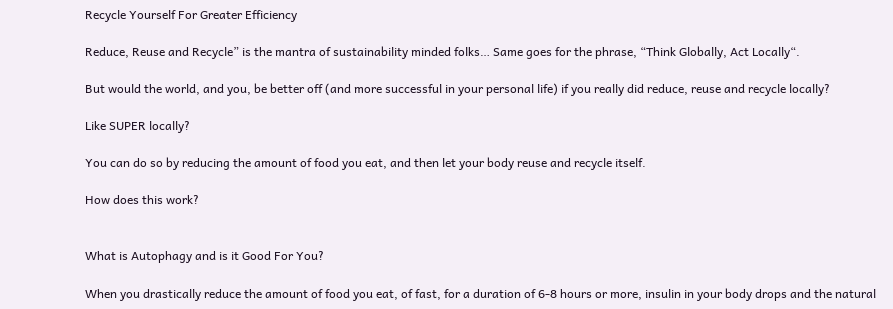Recycle Yourself For Greater Efficiency

Reduce, Reuse and Recycle” is the mantra of sustainability minded folks… Same goes for the phrase, “Think Globally, Act Locally“.

But would the world, and you, be better off (and more successful in your personal life) if you really did reduce, reuse and recycle locally?

Like SUPER locally?

You can do so by reducing the amount of food you eat, and then let your body reuse and recycle itself.

How does this work?


What is Autophagy and is it Good For You?

When you drastically reduce the amount of food you eat, of fast, for a duration of 6-8 hours or more, insulin in your body drops and the natural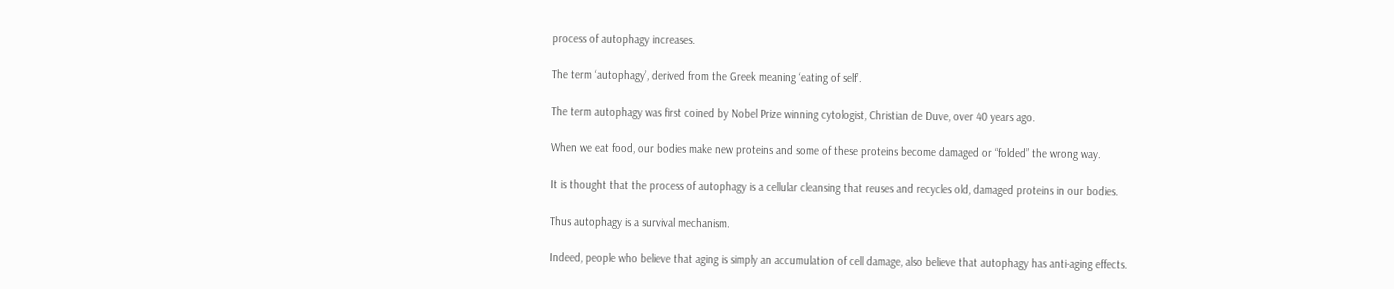process of autophagy increases.

The term ‘autophagy’, derived from the Greek meaning ‘eating of self’.

The term autophagy was first coined by Nobel Prize winning cytologist, Christian de Duve, over 40 years ago.

When we eat food, our bodies make new proteins and some of these proteins become damaged or “folded” the wrong way.

It is thought that the process of autophagy is a cellular cleansing that reuses and recycles old, damaged proteins in our bodies.

Thus autophagy is a survival mechanism.

Indeed, people who believe that aging is simply an accumulation of cell damage, also believe that autophagy has anti-aging effects.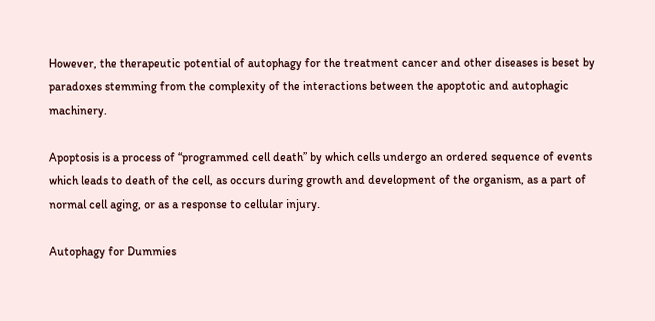However, the therapeutic potential of autophagy for the treatment cancer and other diseases is beset by paradoxes stemming from the complexity of the interactions between the apoptotic and autophagic machinery.

Apoptosis is a process of “programmed cell death” by which cells undergo an ordered sequence of events which leads to death of the cell, as occurs during growth and development of the organism, as a part of normal cell aging, or as a response to cellular injury.

Autophagy for Dummies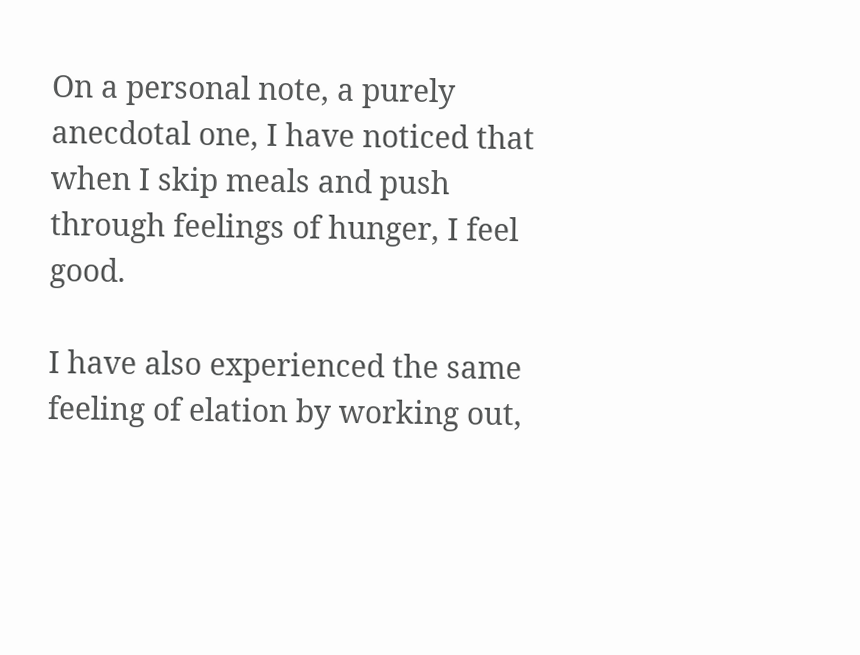On a personal note, a purely anecdotal one, I have noticed that when I skip meals and push through feelings of hunger, I feel good.

I have also experienced the same feeling of elation by working out,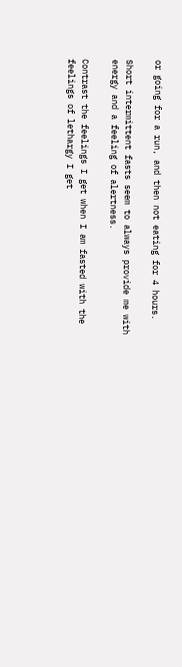or going for a run, and then not eating for 4 hours.

Short intermittent fasts seem to always provide me with energy and a feeling of alertness.

Contrast the feelings I get when I am fasted with the feelings of lethargy I get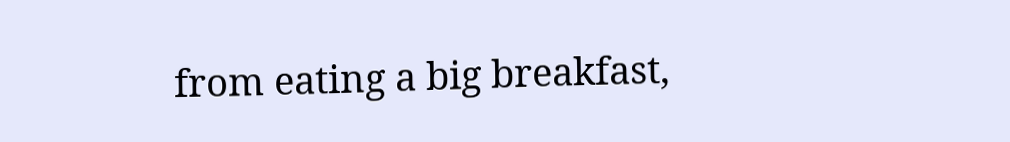from eating a big breakfast,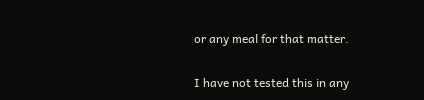or any meal for that matter.

I have not tested this in any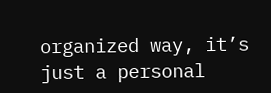organized way, it’s just a personal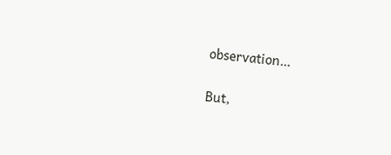observation…

But,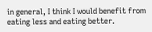in general, I think I would benefit from eating less and eating better.